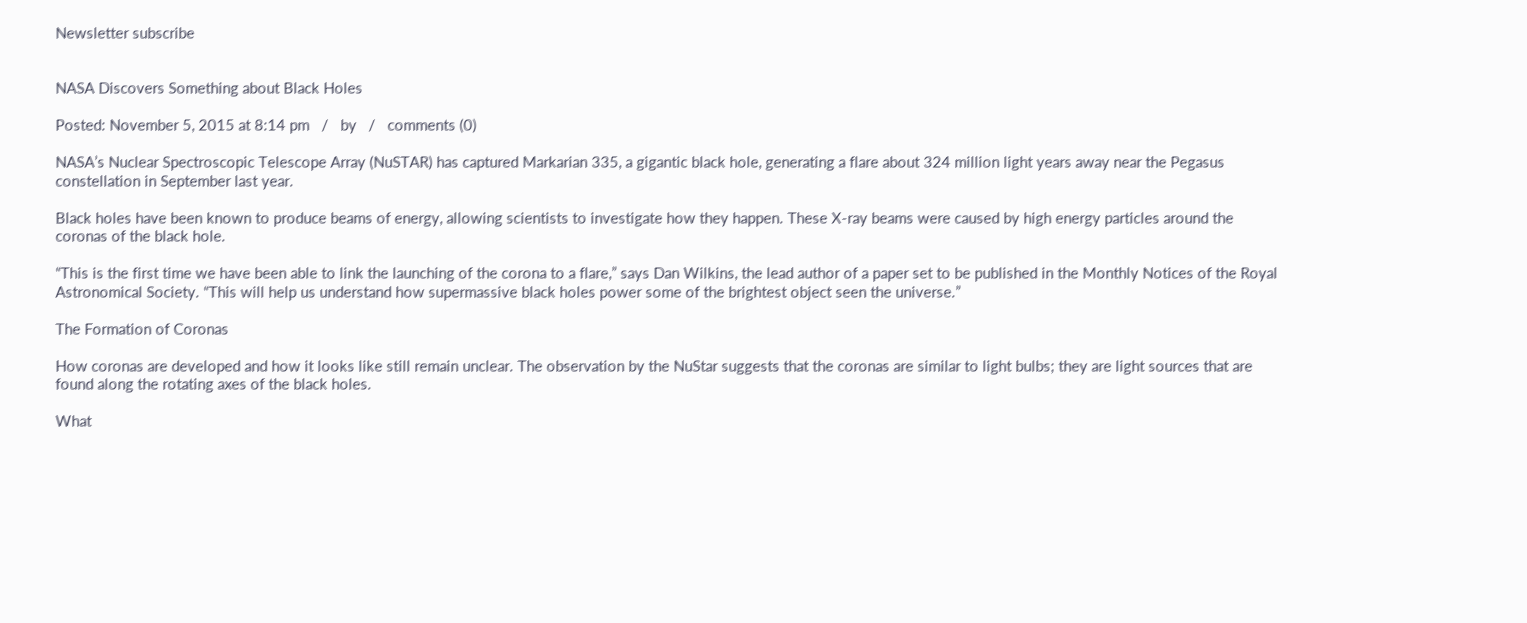Newsletter subscribe


NASA Discovers Something about Black Holes

Posted: November 5, 2015 at 8:14 pm   /   by   /   comments (0)

NASA’s Nuclear Spectroscopic Telescope Array (NuSTAR) has captured Markarian 335, a gigantic black hole, generating a flare about 324 million light years away near the Pegasus constellation in September last year.

Black holes have been known to produce beams of energy, allowing scientists to investigate how they happen. These X-ray beams were caused by high energy particles around the coronas of the black hole.

“This is the first time we have been able to link the launching of the corona to a flare,” says Dan Wilkins, the lead author of a paper set to be published in the Monthly Notices of the Royal Astronomical Society. “This will help us understand how supermassive black holes power some of the brightest object seen the universe.”

The Formation of Coronas

How coronas are developed and how it looks like still remain unclear. The observation by the NuStar suggests that the coronas are similar to light bulbs; they are light sources that are found along the rotating axes of the black holes.

What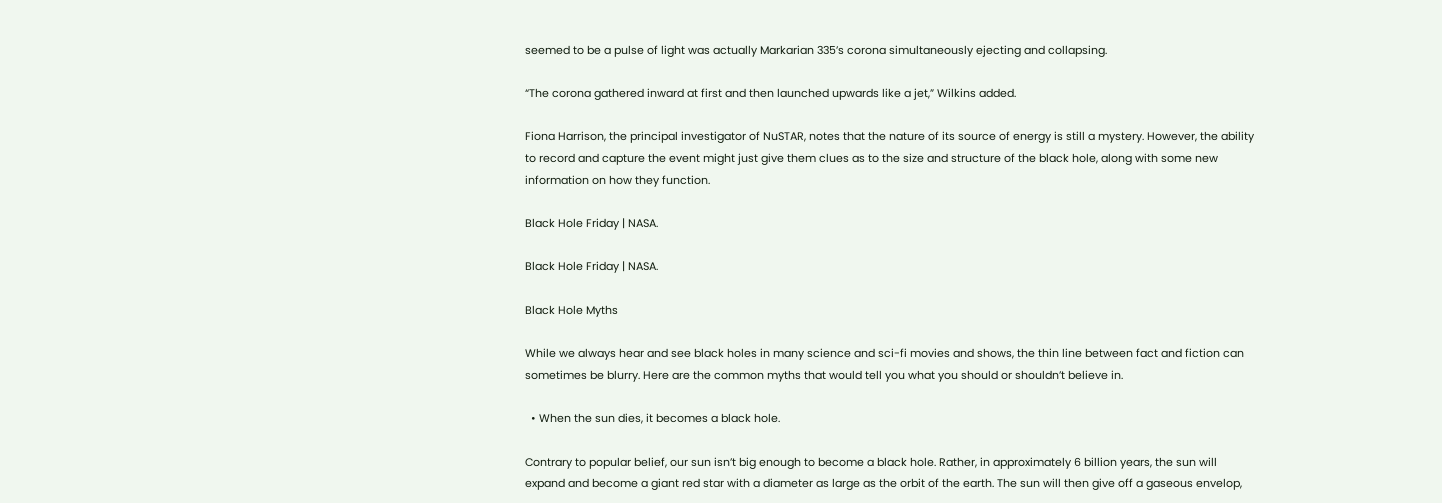seemed to be a pulse of light was actually Markarian 335’s corona simultaneously ejecting and collapsing.

“The corona gathered inward at first and then launched upwards like a jet,” Wilkins added.

Fiona Harrison, the principal investigator of NuSTAR, notes that the nature of its source of energy is still a mystery. However, the ability to record and capture the event might just give them clues as to the size and structure of the black hole, along with some new information on how they function.

Black Hole Friday | NASA.

Black Hole Friday | NASA.

Black Hole Myths

While we always hear and see black holes in many science and sci-fi movies and shows, the thin line between fact and fiction can sometimes be blurry. Here are the common myths that would tell you what you should or shouldn’t believe in.

  • When the sun dies, it becomes a black hole.

Contrary to popular belief, our sun isn’t big enough to become a black hole. Rather, in approximately 6 billion years, the sun will expand and become a giant red star with a diameter as large as the orbit of the earth. The sun will then give off a gaseous envelop,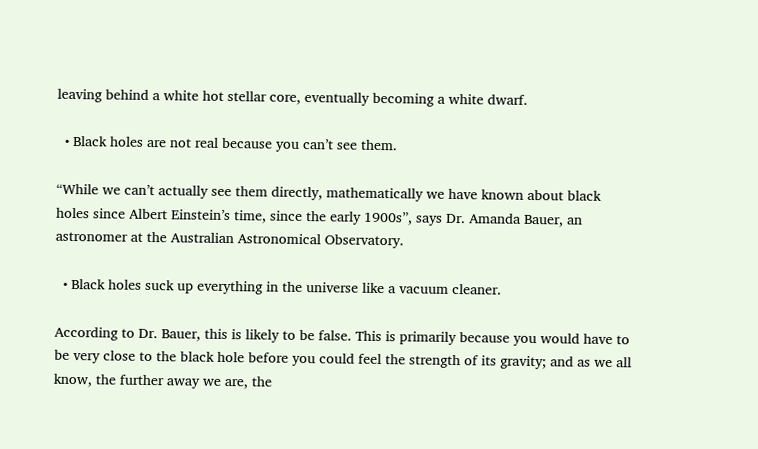leaving behind a white hot stellar core, eventually becoming a white dwarf.

  • Black holes are not real because you can’t see them.

“While we can’t actually see them directly, mathematically we have known about black holes since Albert Einstein’s time, since the early 1900s”, says Dr. Amanda Bauer, an astronomer at the Australian Astronomical Observatory.

  • Black holes suck up everything in the universe like a vacuum cleaner.

According to Dr. Bauer, this is likely to be false. This is primarily because you would have to be very close to the black hole before you could feel the strength of its gravity; and as we all know, the further away we are, the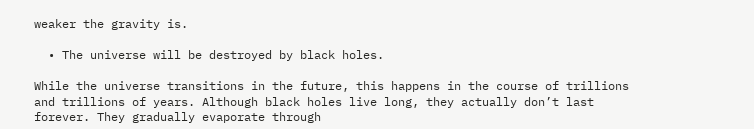weaker the gravity is.

  • The universe will be destroyed by black holes.

While the universe transitions in the future, this happens in the course of trillions and trillions of years. Although black holes live long, they actually don’t last forever. They gradually evaporate through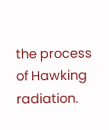the process of Hawking radiation.